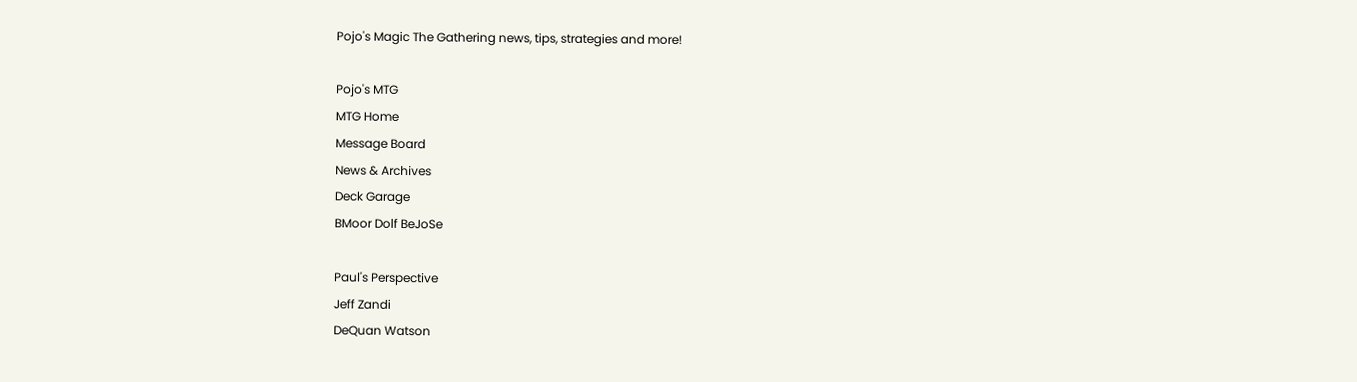Pojo's Magic The Gathering news, tips, strategies and more!

Pojo's MTG
MTG Home
Message Board
News & Archives
Deck Garage
BMoor Dolf BeJoSe

Paul's Perspective
Jeff Zandi
DeQuan Watson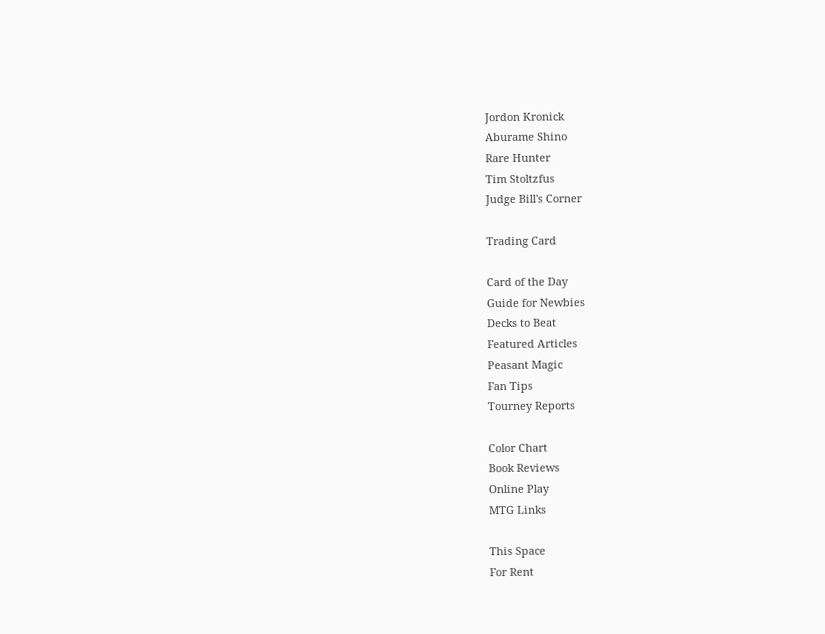Jordon Kronick
Aburame Shino
Rare Hunter
Tim Stoltzfus
Judge Bill's Corner

Trading Card

Card of the Day
Guide for Newbies
Decks to Beat
Featured Articles
Peasant Magic
Fan Tips
Tourney Reports

Color Chart
Book Reviews
Online Play
MTG Links

This Space
For Rent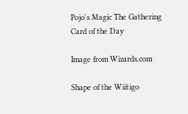Pojo's Magic The Gathering Card of the Day

Image from Wizards.com

Shape of the Wiitigo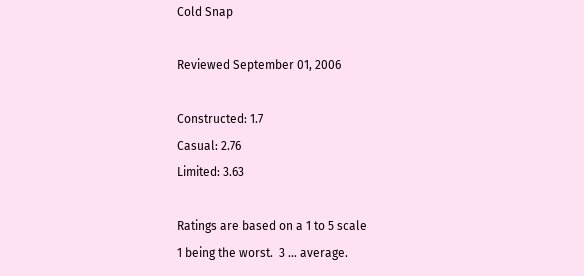Cold Snap

Reviewed September 01, 2006

Constructed: 1.7
Casual: 2.76
Limited: 3.63

Ratings are based on a 1 to 5 scale
1 being the worst.  3 ... average.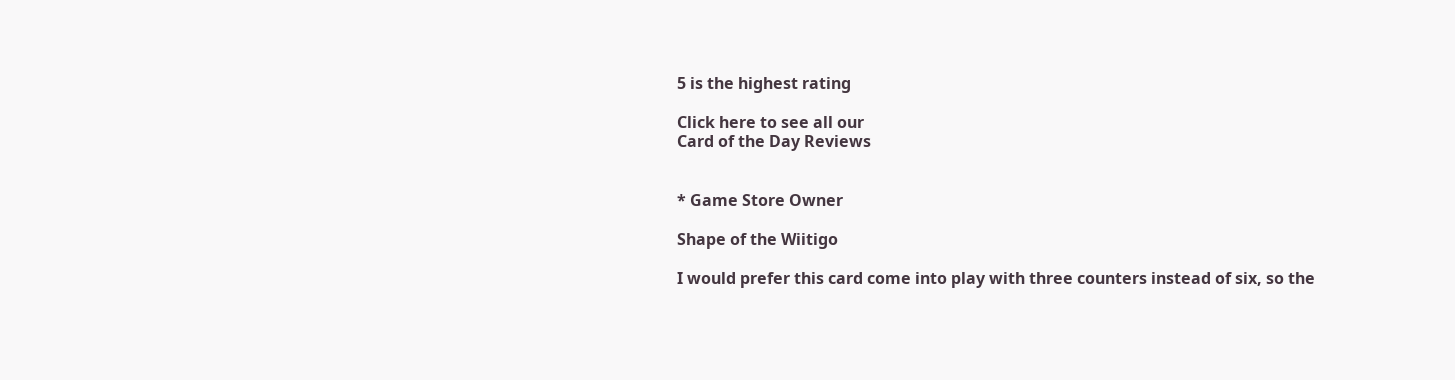5 is the highest rating

Click here to see all our
Card of the Day Reviews


* Game Store Owner

Shape of the Wiitigo

I would prefer this card come into play with three counters instead of six, so the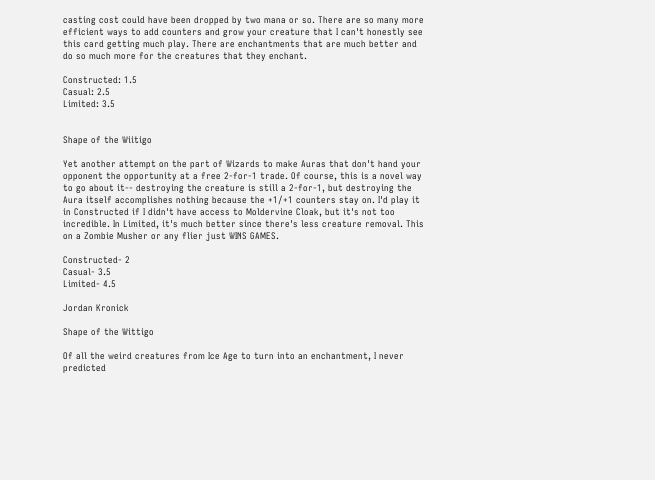casting cost could have been dropped by two mana or so. There are so many more efficient ways to add counters and grow your creature that I can't honestly see this card getting much play. There are enchantments that are much better and do so much more for the creatures that they enchant.

Constructed: 1.5
Casual: 2.5
Limited: 3.5


Shape of the Wiitigo

Yet another attempt on the part of Wizards to make Auras that don't hand your opponent the opportunity at a free 2-for-1 trade. Of course, this is a novel way to go about it-- destroying the creature is still a 2-for-1, but destroying the Aura itself accomplishes nothing because the +1/+1 counters stay on. I'd play it in Constructed if I didn't have access to Moldervine Cloak, but it's not too incredible. In Limited, it's much better since there's less creature removal. This on a Zombie Musher or any flier just WINS GAMES.

Constructed- 2
Casual- 3.5
Limited- 4.5

Jordan Kronick

Shape of the Wittigo

Of all the weird creatures from Ice Age to turn into an enchantment, I never predicted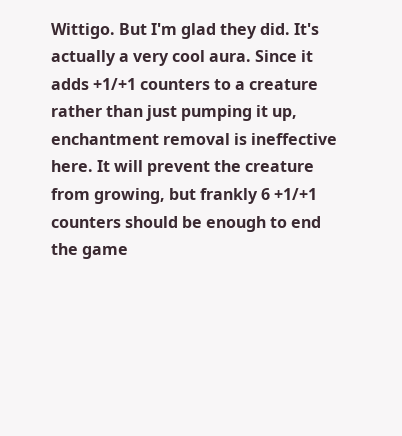Wittigo. But I'm glad they did. It's actually a very cool aura. Since it adds +1/+1 counters to a creature rather than just pumping it up, enchantment removal is ineffective here. It will prevent the creature from growing, but frankly 6 +1/+1 counters should be enough to end the game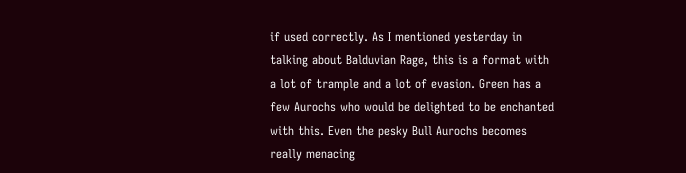if used correctly. As I mentioned yesterday in talking about Balduvian Rage, this is a format with a lot of trample and a lot of evasion. Green has a few Aurochs who would be delighted to be enchanted with this. Even the pesky Bull Aurochs becomes really menacing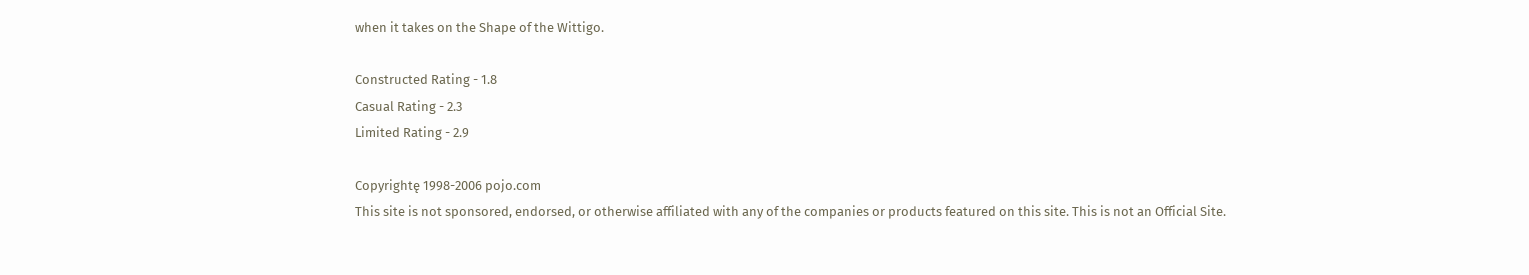when it takes on the Shape of the Wittigo.

Constructed Rating - 1.8
Casual Rating - 2.3
Limited Rating - 2.9

Copyrightę 1998-2006 pojo.com
This site is not sponsored, endorsed, or otherwise affiliated with any of the companies or products featured on this site. This is not an Official Site.